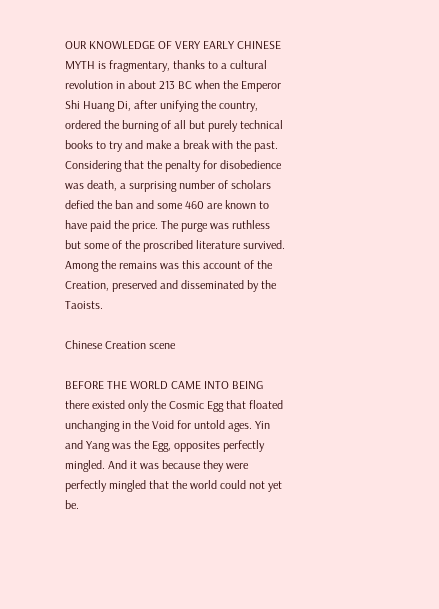OUR KNOWLEDGE OF VERY EARLY CHINESE MYTH is fragmentary, thanks to a cultural revolution in about 213 BC when the Emperor Shi Huang Di, after unifying the country, ordered the burning of all but purely technical books to try and make a break with the past. Considering that the penalty for disobedience was death, a surprising number of scholars defied the ban and some 460 are known to have paid the price. The purge was ruthless but some of the proscribed literature survived. Among the remains was this account of the Creation, preserved and disseminated by the Taoists.

Chinese Creation scene

BEFORE THE WORLD CAME INTO BEING there existed only the Cosmic Egg that floated unchanging in the Void for untold ages. Yin and Yang was the Egg, opposites perfectly mingled. And it was because they were perfectly mingled that the world could not yet be.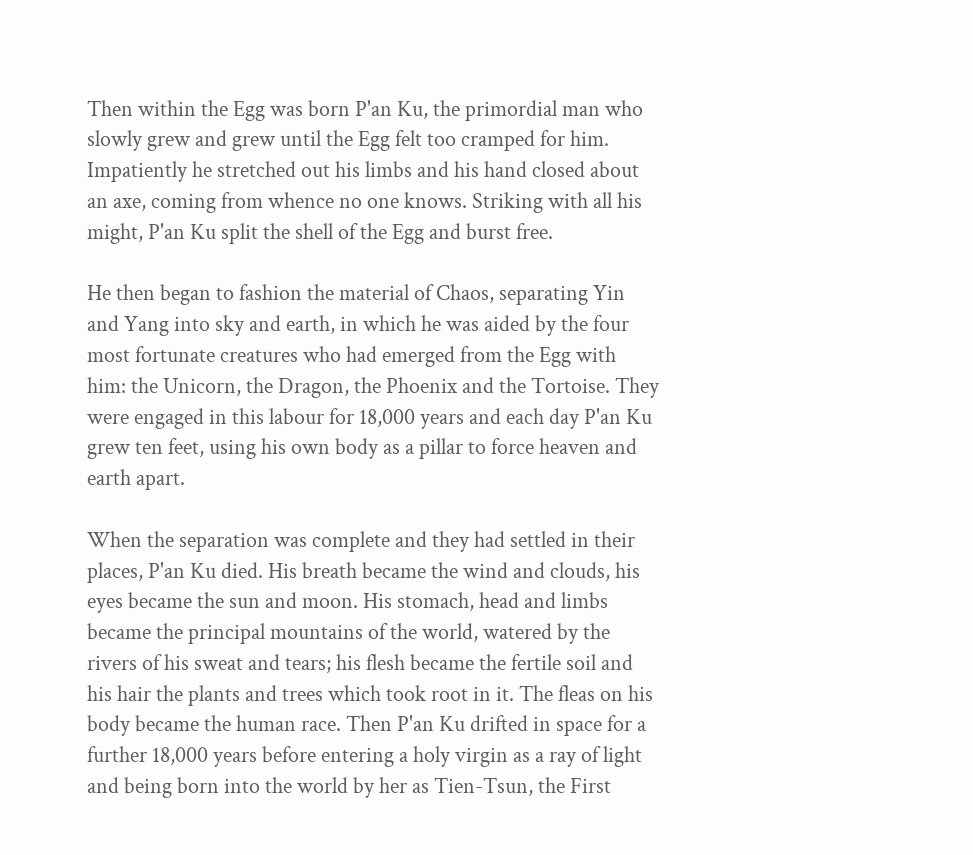Then within the Egg was born P'an Ku, the primordial man who slowly grew and grew until the Egg felt too cramped for him. Impatiently he stretched out his limbs and his hand closed about an axe, coming from whence no one knows. Striking with all his might, P'an Ku split the shell of the Egg and burst free.

He then began to fashion the material of Chaos, separating Yin and Yang into sky and earth, in which he was aided by the four most fortunate creatures who had emerged from the Egg with him: the Unicorn, the Dragon, the Phoenix and the Tortoise. They were engaged in this labour for 18,000 years and each day P'an Ku grew ten feet, using his own body as a pillar to force heaven and earth apart.

When the separation was complete and they had settled in their places, P'an Ku died. His breath became the wind and clouds, his eyes became the sun and moon. His stomach, head and limbs became the principal mountains of the world, watered by the rivers of his sweat and tears; his flesh became the fertile soil and his hair the plants and trees which took root in it. The fleas on his body became the human race. Then P'an Ku drifted in space for a further 18,000 years before entering a holy virgin as a ray of light and being born into the world by her as Tien-Tsun, the First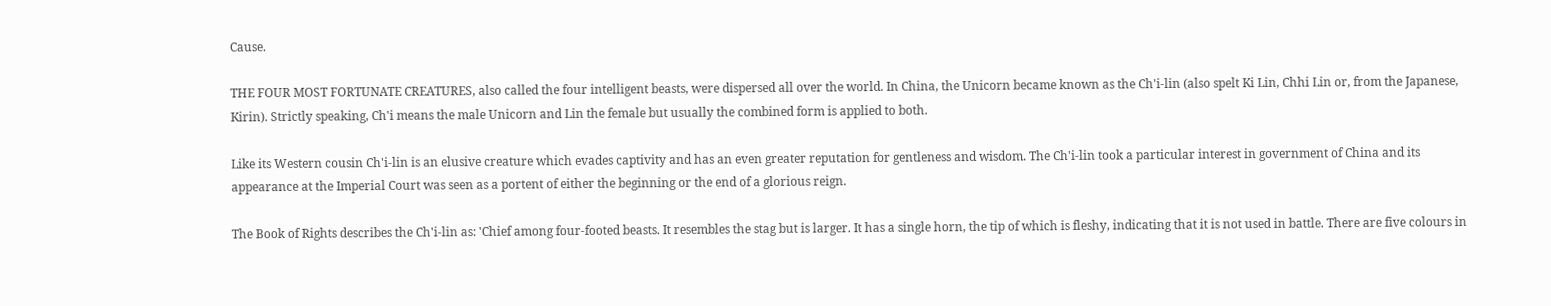Cause.

THE FOUR MOST FORTUNATE CREATURES, also called the four intelligent beasts, were dispersed all over the world. In China, the Unicorn became known as the Ch'i-lin (also spelt Ki Lin, Chhi Lin or, from the Japanese, Kirin). Strictly speaking, Ch'i means the male Unicorn and Lin the female but usually the combined form is applied to both.

Like its Western cousin Ch'i-lin is an elusive creature which evades captivity and has an even greater reputation for gentleness and wisdom. The Ch'i-lin took a particular interest in government of China and its appearance at the Imperial Court was seen as a portent of either the beginning or the end of a glorious reign.

The Book of Rights describes the Ch'i-lin as: 'Chief among four-footed beasts. It resembles the stag but is larger. It has a single horn, the tip of which is fleshy, indicating that it is not used in battle. There are five colours in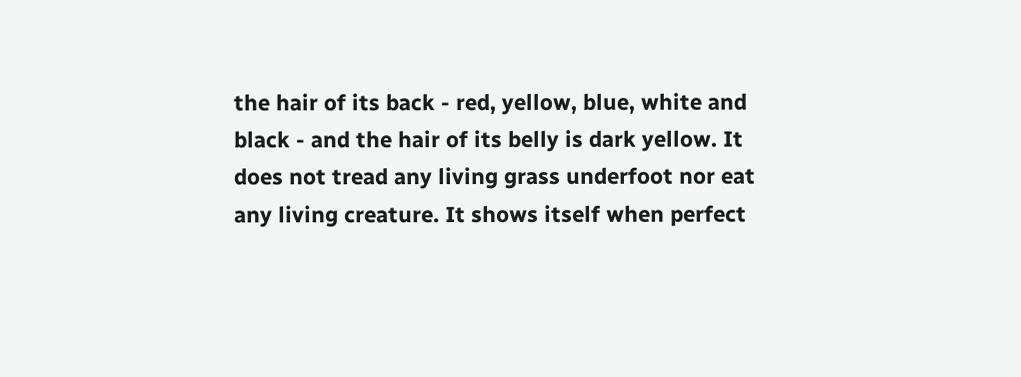the hair of its back - red, yellow, blue, white and black - and the hair of its belly is dark yellow. It does not tread any living grass underfoot nor eat any living creature. It shows itself when perfect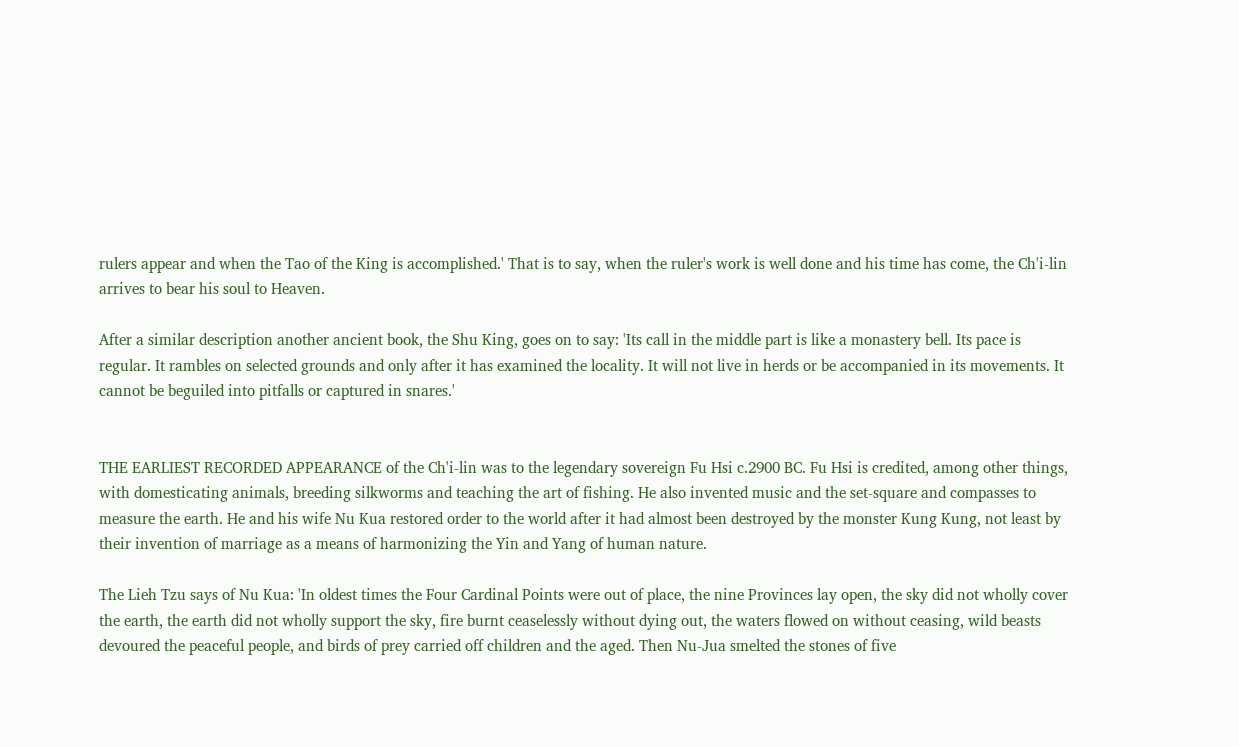rulers appear and when the Tao of the King is accomplished.' That is to say, when the ruler's work is well done and his time has come, the Ch'i-lin arrives to bear his soul to Heaven.

After a similar description another ancient book, the Shu King, goes on to say: 'Its call in the middle part is like a monastery bell. Its pace is regular. It rambles on selected grounds and only after it has examined the locality. It will not live in herds or be accompanied in its movements. It cannot be beguiled into pitfalls or captured in snares.'


THE EARLIEST RECORDED APPEARANCE of the Ch'i-lin was to the legendary sovereign Fu Hsi c.2900 BC. Fu Hsi is credited, among other things, with domesticating animals, breeding silkworms and teaching the art of fishing. He also invented music and the set-square and compasses to measure the earth. He and his wife Nu Kua restored order to the world after it had almost been destroyed by the monster Kung Kung, not least by their invention of marriage as a means of harmonizing the Yin and Yang of human nature.

The Lieh Tzu says of Nu Kua: 'In oldest times the Four Cardinal Points were out of place, the nine Provinces lay open, the sky did not wholly cover the earth, the earth did not wholly support the sky, fire burnt ceaselessly without dying out, the waters flowed on without ceasing, wild beasts devoured the peaceful people, and birds of prey carried off children and the aged. Then Nu-Jua smelted the stones of five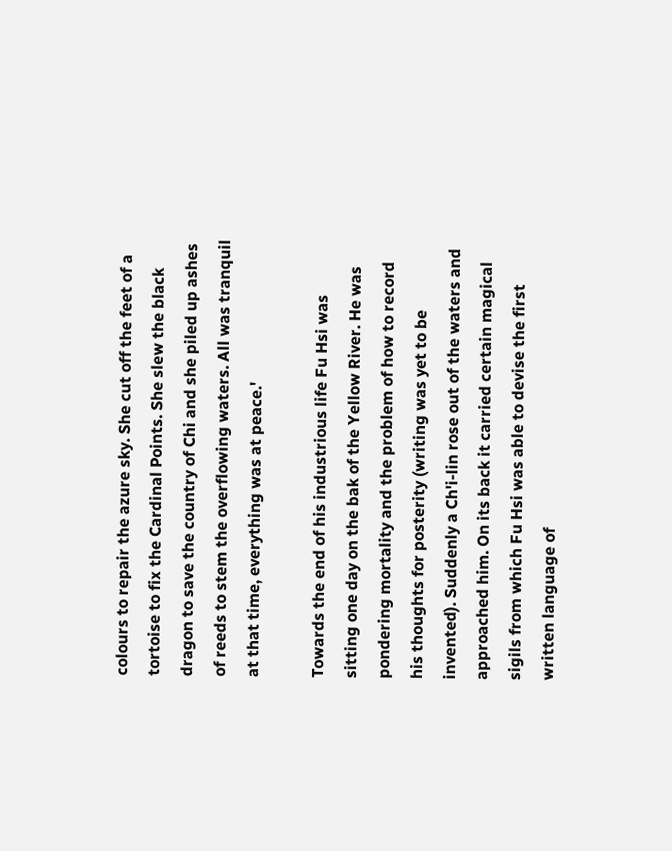colours to repair the azure sky. She cut off the feet of a tortoise to fix the Cardinal Points. She slew the black dragon to save the country of Chi and she piled up ashes of reeds to stem the overflowing waters. All was tranquil at that time, everything was at peace.'

Towards the end of his industrious life Fu Hsi was sitting one day on the bak of the Yellow River. He was pondering mortality and the problem of how to record his thoughts for posterity (writing was yet to be invented). Suddenly a Ch'i-lin rose out of the waters and approached him. On its back it carried certain magical sigils from which Fu Hsi was able to devise the first written language of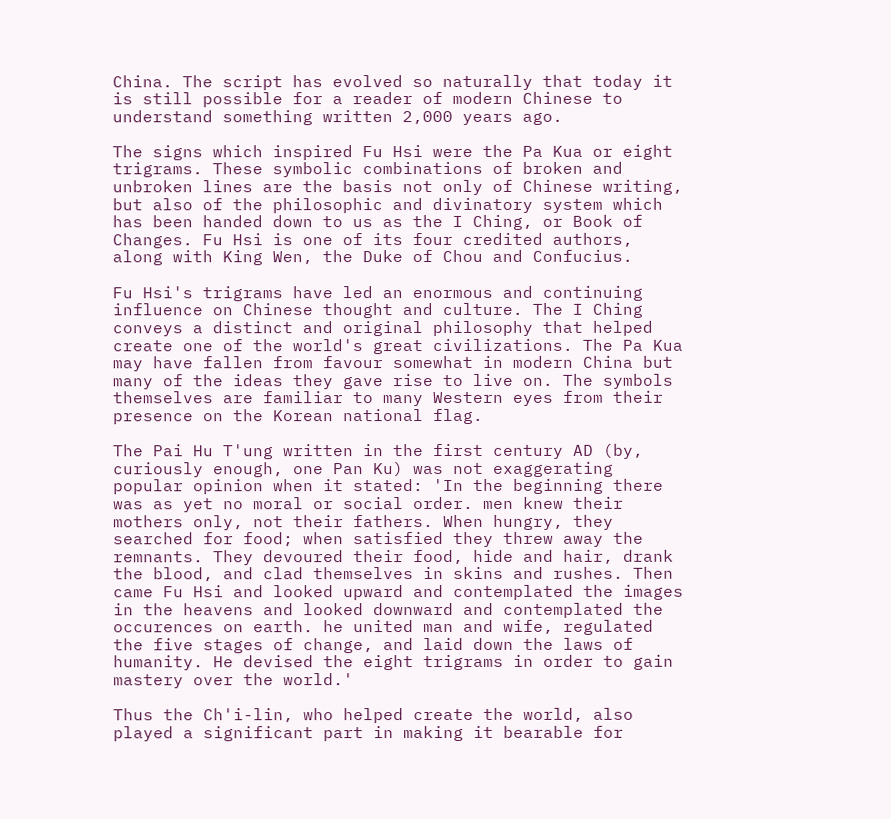China. The script has evolved so naturally that today it is still possible for a reader of modern Chinese to understand something written 2,000 years ago.

The signs which inspired Fu Hsi were the Pa Kua or eight trigrams. These symbolic combinations of broken and unbroken lines are the basis not only of Chinese writing, but also of the philosophic and divinatory system which has been handed down to us as the I Ching, or Book of Changes. Fu Hsi is one of its four credited authors, along with King Wen, the Duke of Chou and Confucius.

Fu Hsi's trigrams have led an enormous and continuing influence on Chinese thought and culture. The I Ching conveys a distinct and original philosophy that helped create one of the world's great civilizations. The Pa Kua may have fallen from favour somewhat in modern China but many of the ideas they gave rise to live on. The symbols themselves are familiar to many Western eyes from their presence on the Korean national flag.

The Pai Hu T'ung written in the first century AD (by, curiously enough, one Pan Ku) was not exaggerating popular opinion when it stated: 'In the beginning there was as yet no moral or social order. men knew their mothers only, not their fathers. When hungry, they searched for food; when satisfied they threw away the remnants. They devoured their food, hide and hair, drank the blood, and clad themselves in skins and rushes. Then came Fu Hsi and looked upward and contemplated the images in the heavens and looked downward and contemplated the occurences on earth. he united man and wife, regulated the five stages of change, and laid down the laws of humanity. He devised the eight trigrams in order to gain mastery over the world.'

Thus the Ch'i-lin, who helped create the world, also played a significant part in making it bearable for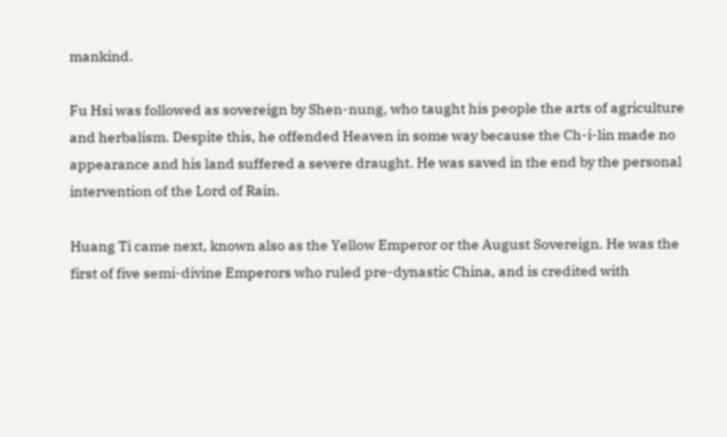mankind.

Fu Hsi was followed as sovereign by Shen-nung, who taught his people the arts of agriculture and herbalism. Despite this, he offended Heaven in some way because the Ch-i-lin made no appearance and his land suffered a severe draught. He was saved in the end by the personal intervention of the Lord of Rain.

Huang Ti came next, known also as the Yellow Emperor or the August Sovereign. He was the first of five semi-divine Emperors who ruled pre-dynastic China, and is credited with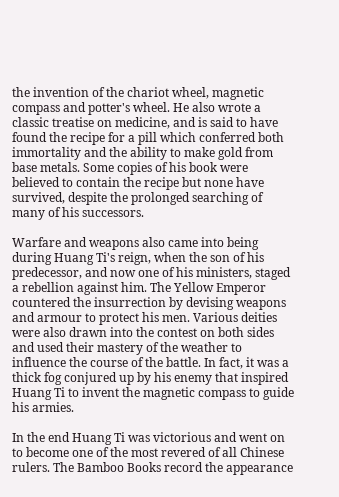the invention of the chariot wheel, magnetic compass and potter's wheel. He also wrote a classic treatise on medicine, and is said to have found the recipe for a pill which conferred both immortality and the ability to make gold from base metals. Some copies of his book were believed to contain the recipe but none have survived, despite the prolonged searching of many of his successors.

Warfare and weapons also came into being during Huang Ti's reign, when the son of his predecessor, and now one of his ministers, staged a rebellion against him. The Yellow Emperor countered the insurrection by devising weapons and armour to protect his men. Various deities were also drawn into the contest on both sides and used their mastery of the weather to influence the course of the battle. In fact, it was a thick fog conjured up by his enemy that inspired Huang Ti to invent the magnetic compass to guide his armies.

In the end Huang Ti was victorious and went on to become one of the most revered of all Chinese rulers. The Bamboo Books record the appearance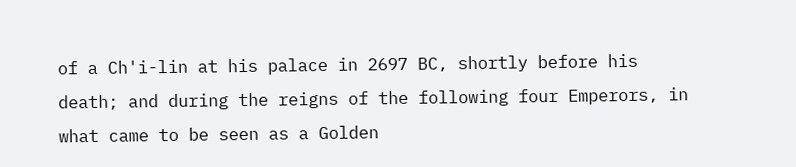of a Ch'i-lin at his palace in 2697 BC, shortly before his death; and during the reigns of the following four Emperors, in what came to be seen as a Golden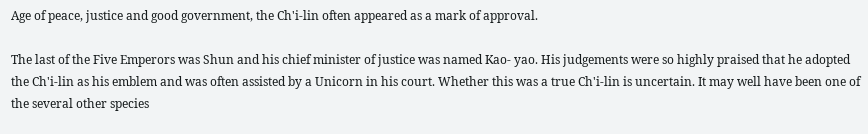Age of peace, justice and good government, the Ch'i-lin often appeared as a mark of approval.

The last of the Five Emperors was Shun and his chief minister of justice was named Kao- yao. His judgements were so highly praised that he adopted the Ch'i-lin as his emblem and was often assisted by a Unicorn in his court. Whether this was a true Ch'i-lin is uncertain. It may well have been one of the several other species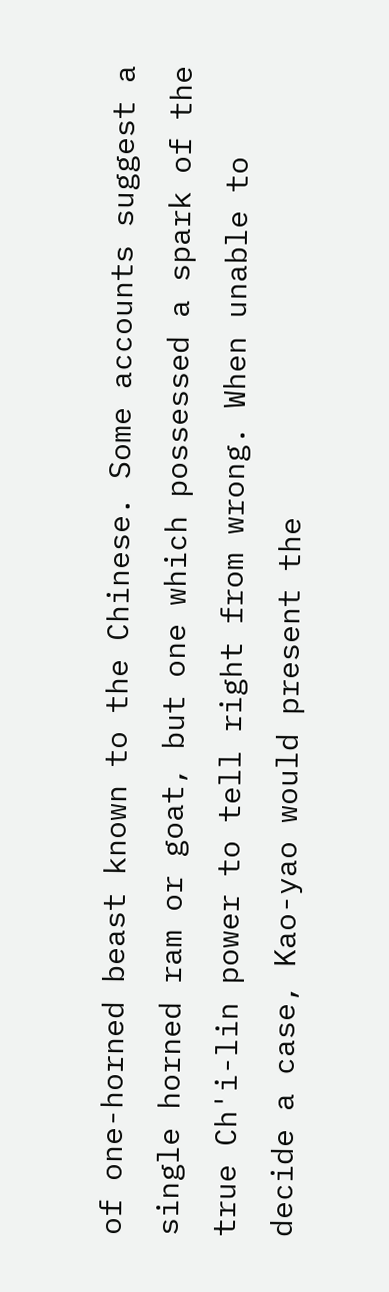of one-horned beast known to the Chinese. Some accounts suggest a single horned ram or goat, but one which possessed a spark of the true Ch'i-lin power to tell right from wrong. When unable to decide a case, Kao-yao would present the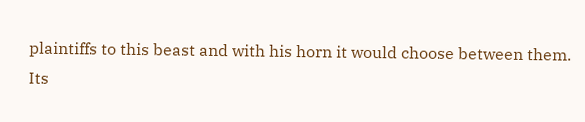plaintiffs to this beast and with his horn it would choose between them. Its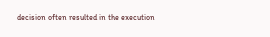decision often resulted in the execution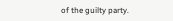of the guilty party.